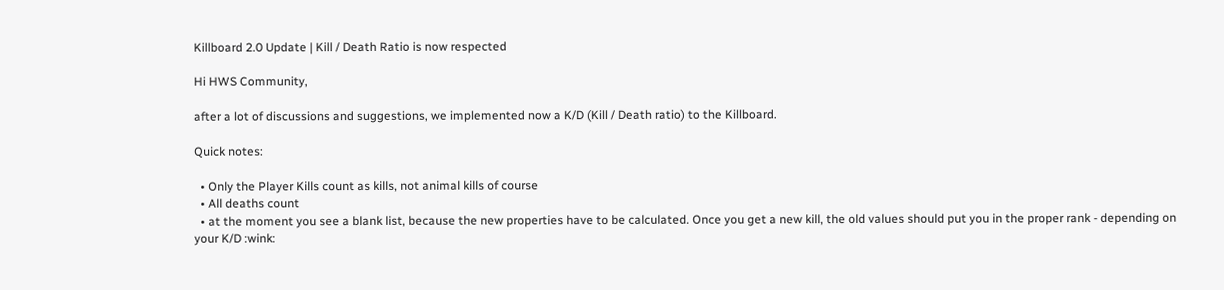Killboard 2.0 Update | Kill / Death Ratio is now respected

Hi HWS Community,

after a lot of discussions and suggestions, we implemented now a K/D (Kill / Death ratio) to the Killboard.

Quick notes:

  • Only the Player Kills count as kills, not animal kills of course
  • All deaths count
  • at the moment you see a blank list, because the new properties have to be calculated. Once you get a new kill, the old values should put you in the proper rank - depending on your K/D :wink: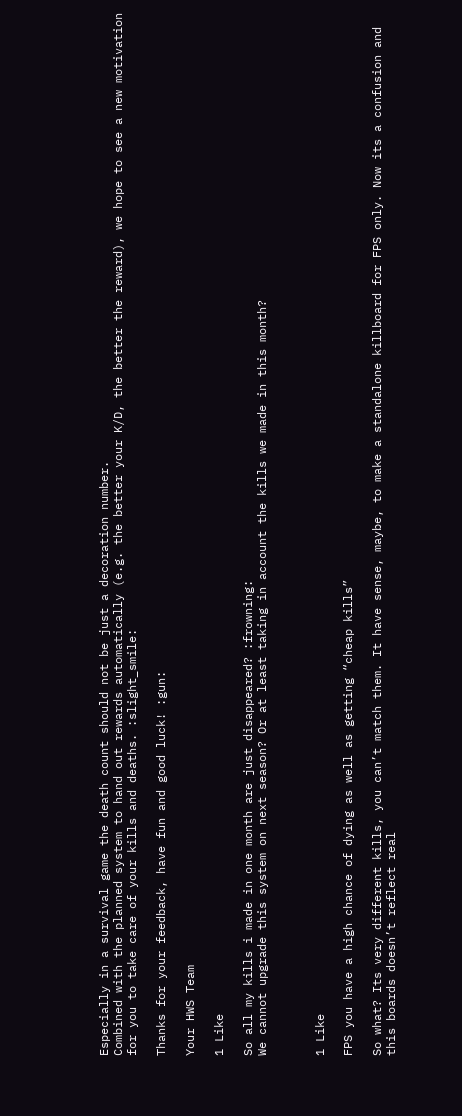Especially in a survival game the death count should not be just a decoration number.
Combined with the planned system to hand out rewards automatically (e.g. the better your K/D, the better the reward), we hope to see a new motivation for you to take care of your kills and deaths. :slight_smile:

Thanks for your feedback, have fun and good luck! :gun:

Your HWS Team

1 Like

So all my kills i made in one month are just disappeared? :frowning:
We cannot upgrade this system on next season? Or at least taking in account the kills we made in this month?



1 Like

FPS you have a high chance of dying as well as getting “cheap kills”

So what? Its very different kills, you can’t match them. It have sense, maybe, to make a standalone killboard for FPS only. Now its a confusion and this boards doesn’t reflect real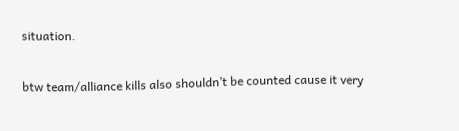situation.

btw team/alliance kills also shouldn’t be counted cause it very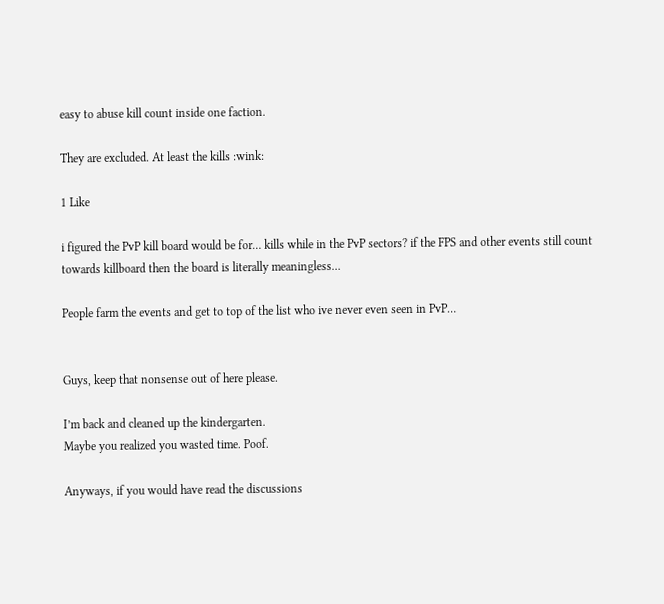easy to abuse kill count inside one faction.

They are excluded. At least the kills :wink:

1 Like

i figured the PvP kill board would be for… kills while in the PvP sectors? if the FPS and other events still count towards killboard then the board is literally meaningless…

People farm the events and get to top of the list who ive never even seen in PvP…


Guys, keep that nonsense out of here please.

I’m back and cleaned up the kindergarten.
Maybe you realized you wasted time. Poof.

Anyways, if you would have read the discussions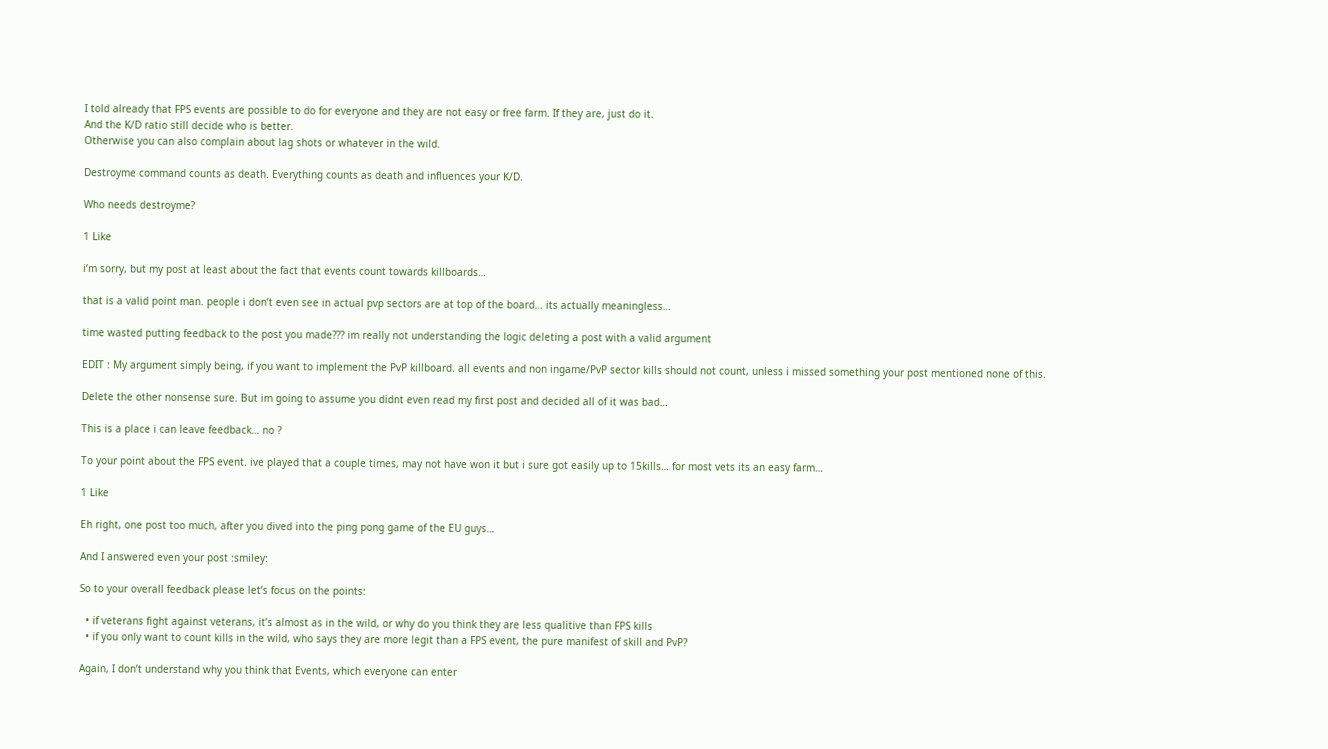I told already that FPS events are possible to do for everyone and they are not easy or free farm. If they are, just do it.
And the K/D ratio still decide who is better.
Otherwise you can also complain about lag shots or whatever in the wild.

Destroyme command counts as death. Everything counts as death and influences your K/D.

Who needs destroyme?

1 Like

i’m sorry, but my post at least about the fact that events count towards killboards…

that is a valid point man. people i don’t even see in actual pvp sectors are at top of the board… its actually meaningless…

time wasted putting feedback to the post you made??? im really not understanding the logic deleting a post with a valid argument

EDIT : My argument simply being, if you want to implement the PvP killboard. all events and non ingame/PvP sector kills should not count, unless i missed something your post mentioned none of this.

Delete the other nonsense sure. But im going to assume you didnt even read my first post and decided all of it was bad…

This is a place i can leave feedback… no ?

To your point about the FPS event. ive played that a couple times, may not have won it but i sure got easily up to 15kills… for most vets its an easy farm…

1 Like

Eh right, one post too much, after you dived into the ping pong game of the EU guys…

And I answered even your post :smiley:

So to your overall feedback please let’s focus on the points:

  • if veterans fight against veterans, it’s almost as in the wild, or why do you think they are less qualitive than FPS kills
  • if you only want to count kills in the wild, who says they are more legit than a FPS event, the pure manifest of skill and PvP?

Again, I don’t understand why you think that Events, which everyone can enter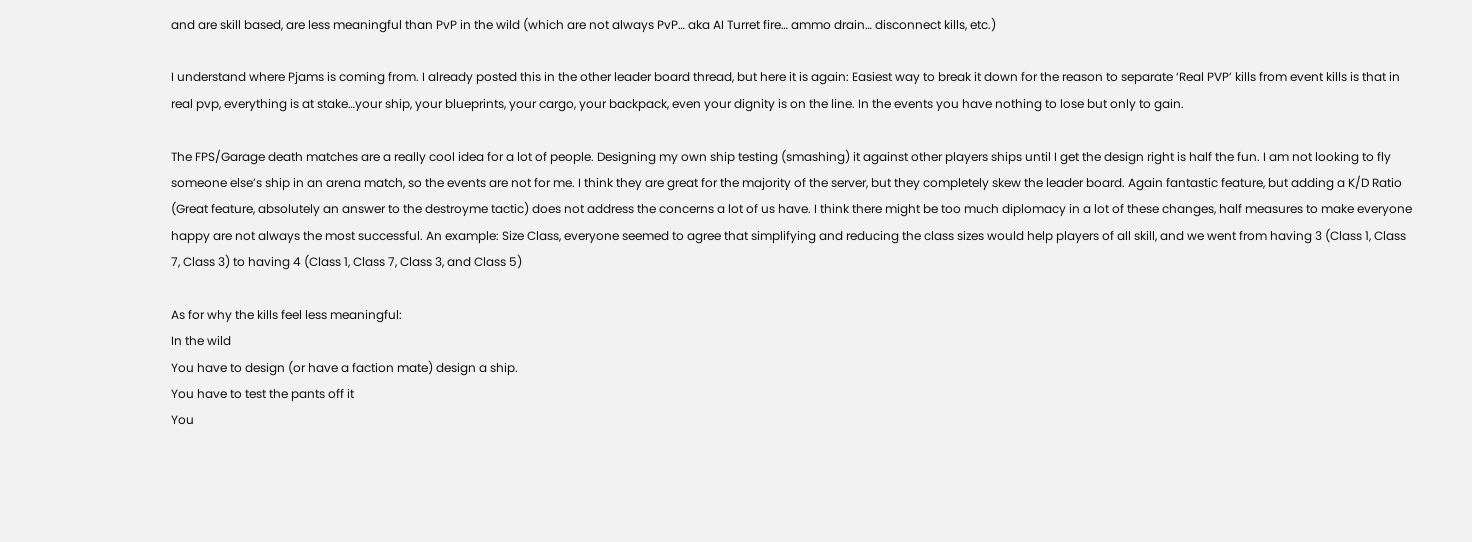and are skill based, are less meaningful than PvP in the wild (which are not always PvP… aka AI Turret fire… ammo drain… disconnect kills, etc.)

I understand where Pjams is coming from. I already posted this in the other leader board thread, but here it is again: Easiest way to break it down for the reason to separate ‘Real PVP’ kills from event kills is that in real pvp, everything is at stake…your ship, your blueprints, your cargo, your backpack, even your dignity is on the line. In the events you have nothing to lose but only to gain.

The FPS/Garage death matches are a really cool idea for a lot of people. Designing my own ship testing (smashing) it against other players ships until I get the design right is half the fun. I am not looking to fly someone else’s ship in an arena match, so the events are not for me. I think they are great for the majority of the server, but they completely skew the leader board. Again fantastic feature, but adding a K/D Ratio (Great feature, absolutely an answer to the destroyme tactic) does not address the concerns a lot of us have. I think there might be too much diplomacy in a lot of these changes, half measures to make everyone happy are not always the most successful. An example: Size Class, everyone seemed to agree that simplifying and reducing the class sizes would help players of all skill, and we went from having 3 (Class 1, Class 7, Class 3) to having 4 (Class 1, Class 7, Class 3, and Class 5)

As for why the kills feel less meaningful:
In the wild
You have to design (or have a faction mate) design a ship.
You have to test the pants off it
You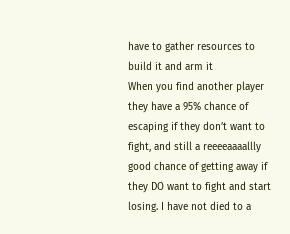have to gather resources to build it and arm it
When you find another player they have a 95% chance of escaping if they don’t want to fight, and still a reeeeaaaallly good chance of getting away if they DO want to fight and start losing. I have not died to a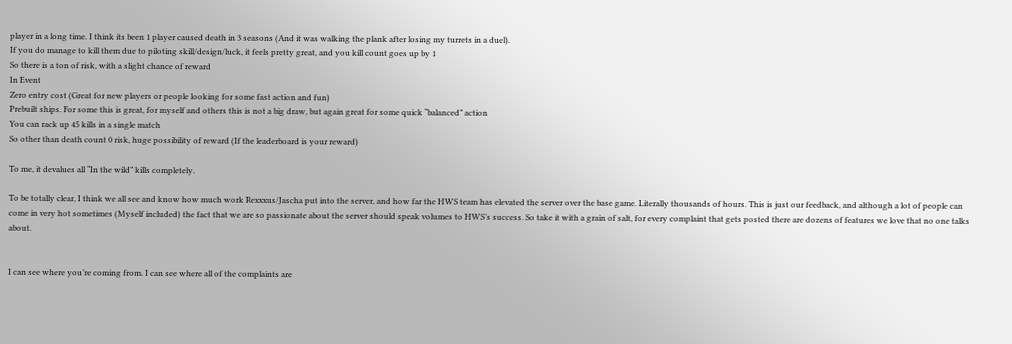player in a long time. I think its been 1 player caused death in 3 seasons (And it was walking the plank after losing my turrets in a duel).
If you do manage to kill them due to piloting skill/design/luck, it feels pretty great, and you kill count goes up by 1
So there is a ton of risk, with a slight chance of reward
In Event
Zero entry cost (Great for new players or people looking for some fast action and fun)
Prebuilt ships. For some this is great, for myself and others this is not a big draw, but again great for some quick “balanced” action
You can rack up 45 kills in a single match
So other than death count 0 risk, huge possibility of reward (If the leaderboard is your reward)

To me, it devalues all “In the wild” kills completely.

To be totally clear, I think we all see and know how much work Rexxxus/Jascha put into the server, and how far the HWS team has elevated the server over the base game. Literally thousands of hours. This is just our feedback, and although a lot of people can come in very hot sometimes (Myself included) the fact that we are so passionate about the server should speak volumes to HWS’s success. So take it with a grain of salt, for every complaint that gets posted there are dozens of features we love that no one talks about.


I can see where you’re coming from. I can see where all of the complaints are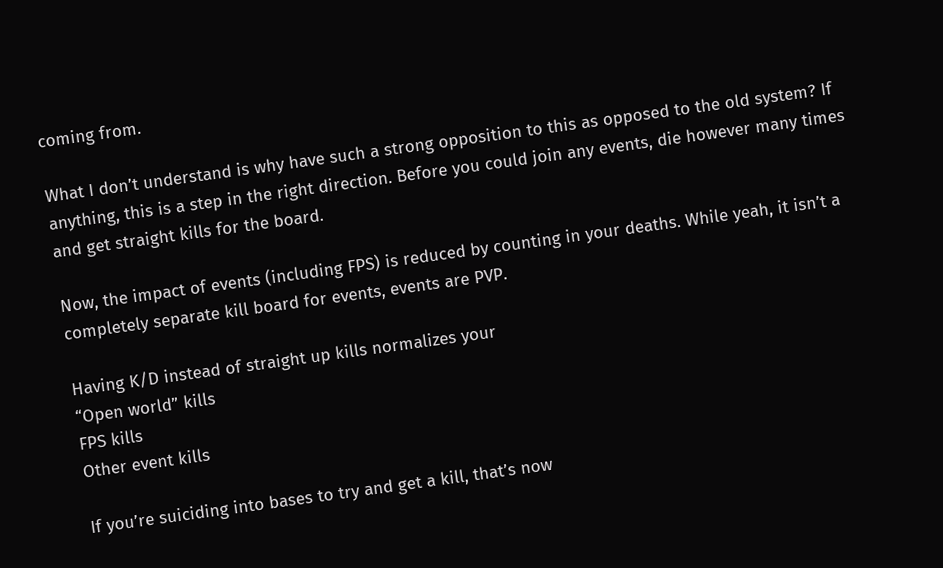coming from.

What I don’t understand is why have such a strong opposition to this as opposed to the old system? If anything, this is a step in the right direction. Before you could join any events, die however many times and get straight kills for the board.

Now, the impact of events (including FPS) is reduced by counting in your deaths. While yeah, it isn’t a completely separate kill board for events, events are PVP.

Having K/D instead of straight up kills normalizes your
“Open world” kills
FPS kills
Other event kills

If you’re suiciding into bases to try and get a kill, that’s now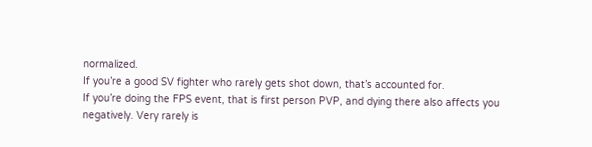normalized.
If you’re a good SV fighter who rarely gets shot down, that’s accounted for.
If you’re doing the FPS event, that is first person PVP, and dying there also affects you negatively. Very rarely is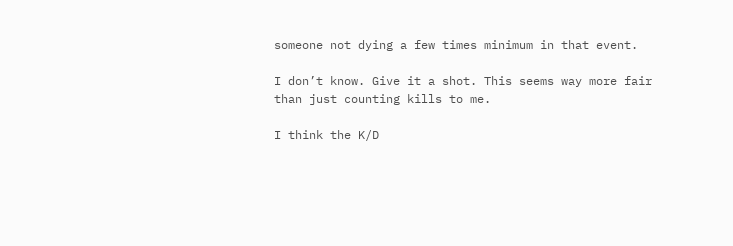someone not dying a few times minimum in that event.

I don’t know. Give it a shot. This seems way more fair than just counting kills to me.

I think the K/D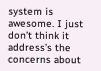system is awesome. I just don’t think it address’s the concerns about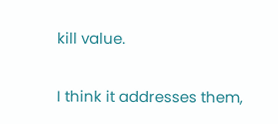kill value.

I think it addresses them,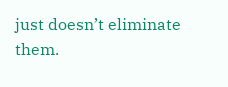just doesn’t eliminate them.